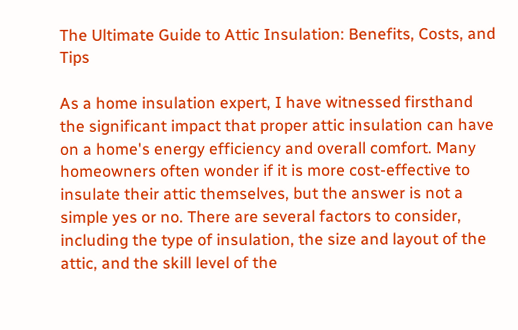The Ultimate Guide to Attic Insulation: Benefits, Costs, and Tips

As a home insulation expert, I have witnessed firsthand the significant impact that proper attic insulation can have on a home's energy efficiency and overall comfort. Many homeowners often wonder if it is more cost-effective to insulate their attic themselves, but the answer is not a simple yes or no. There are several factors to consider, including the type of insulation, the size and layout of the attic, and the skill level of the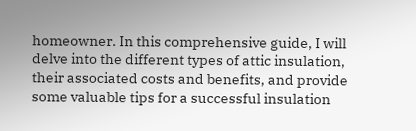homeowner. In this comprehensive guide, I will delve into the different types of attic insulation, their associated costs and benefits, and provide some valuable tips for a successful insulation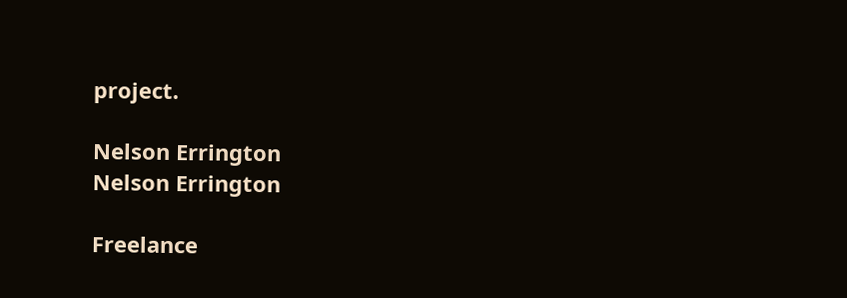project.

Nelson Errington
Nelson Errington

Freelance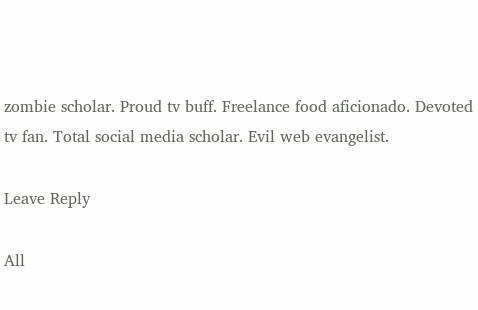zombie scholar. Proud tv buff. Freelance food aficionado. Devoted tv fan. Total social media scholar. Evil web evangelist.

Leave Reply

All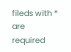fileds with * are required